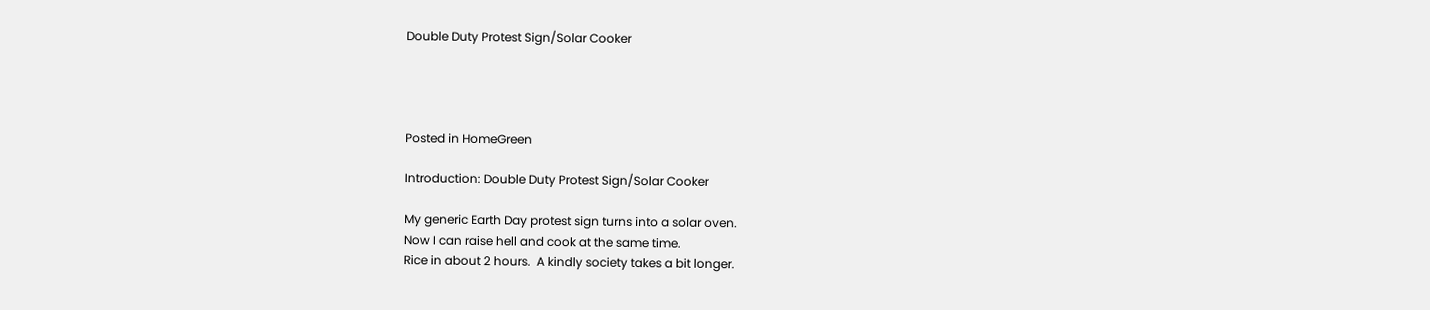Double Duty Protest Sign/Solar Cooker




Posted in HomeGreen

Introduction: Double Duty Protest Sign/Solar Cooker

My generic Earth Day protest sign turns into a solar oven.
Now I can raise hell and cook at the same time.
Rice in about 2 hours.  A kindly society takes a bit longer.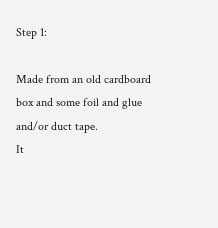Step 1:

Made from an old cardboard box and some foil and glue and/or duct tape.
It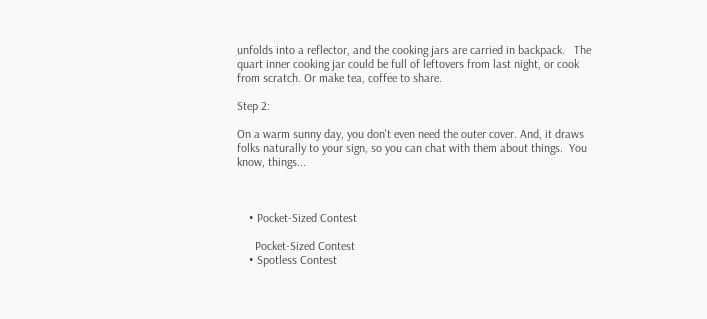unfolds into a reflector, and the cooking jars are carried in backpack.   The quart inner cooking jar could be full of leftovers from last night, or cook from scratch. Or make tea, coffee to share.

Step 2:

On a warm sunny day, you don't even need the outer cover. And, it draws folks naturally to your sign, so you can chat with them about things.  You know, things...



    • Pocket-Sized Contest

      Pocket-Sized Contest
    • Spotless Contest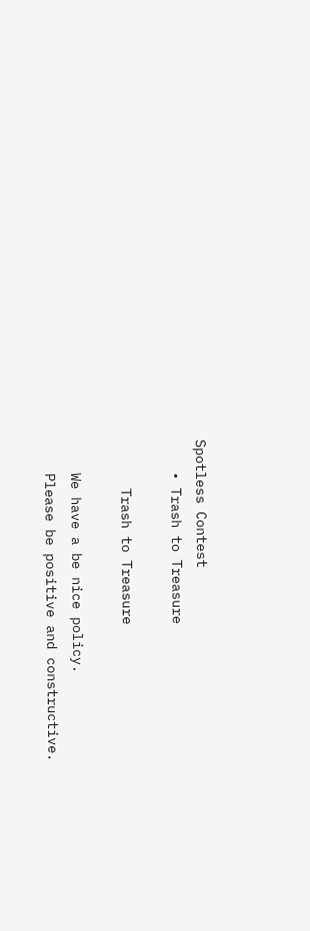Spotless Contest
    • Trash to Treasure

      Trash to Treasure

    We have a be nice policy.
    Please be positive and constructive.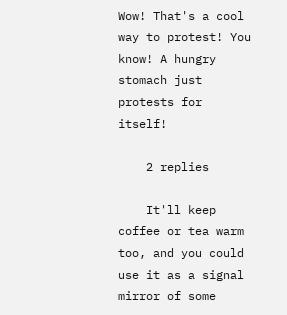Wow! That's a cool way to protest! You know! A hungry stomach just protests for itself!

    2 replies

    It'll keep coffee or tea warm too, and you could use it as a signal mirror of some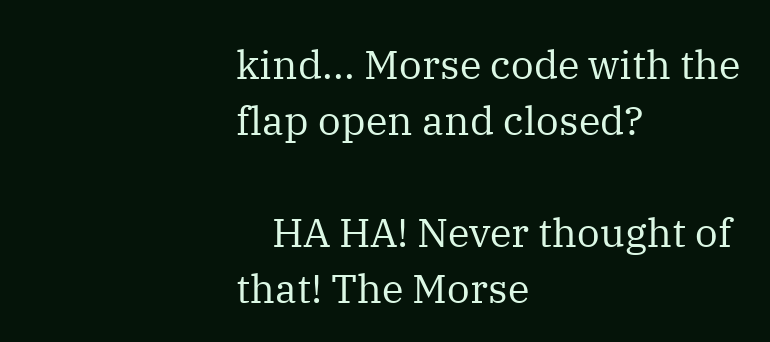kind... Morse code with the flap open and closed?

    HA HA! Never thought of that! The Morse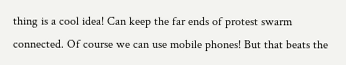thing is a cool idea! Can keep the far ends of protest swarm connected. Of course we can use mobile phones! But that beats the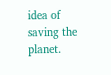idea of saving the planet.